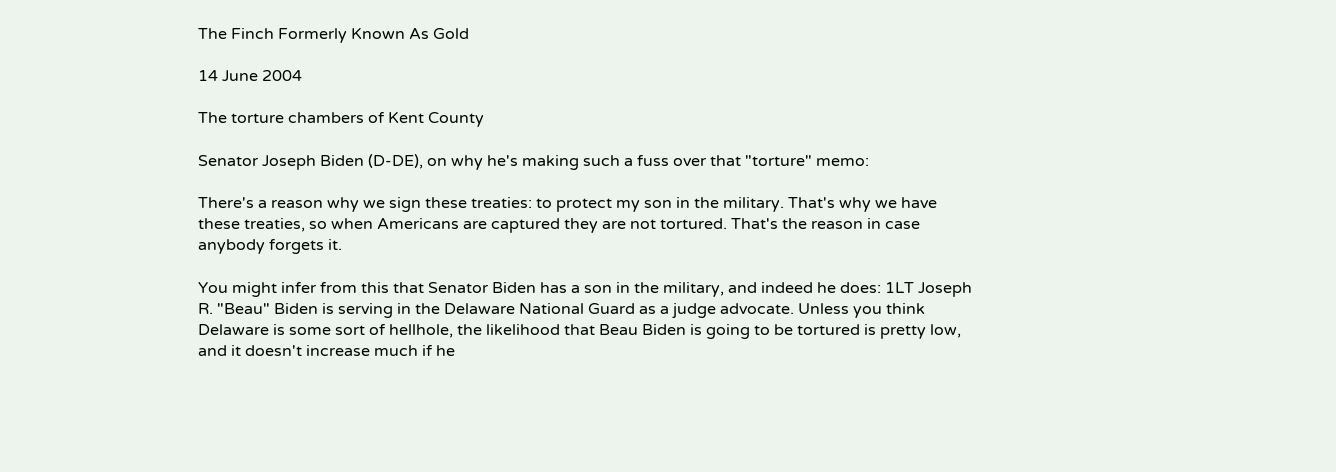The Finch Formerly Known As Gold

14 June 2004

The torture chambers of Kent County

Senator Joseph Biden (D-DE), on why he's making such a fuss over that "torture" memo:

There's a reason why we sign these treaties: to protect my son in the military. That's why we have these treaties, so when Americans are captured they are not tortured. That's the reason in case anybody forgets it.

You might infer from this that Senator Biden has a son in the military, and indeed he does: 1LT Joseph R. "Beau" Biden is serving in the Delaware National Guard as a judge advocate. Unless you think Delaware is some sort of hellhole, the likelihood that Beau Biden is going to be tortured is pretty low, and it doesn't increase much if he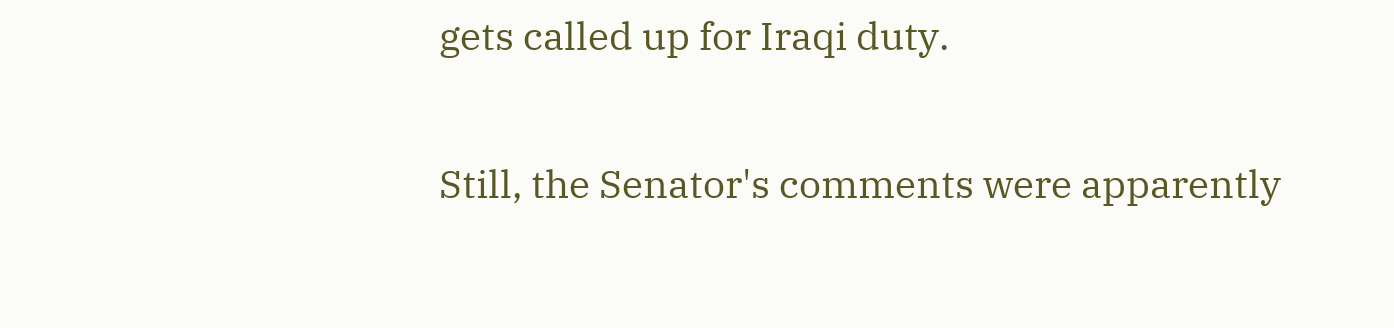gets called up for Iraqi duty.

Still, the Senator's comments were apparently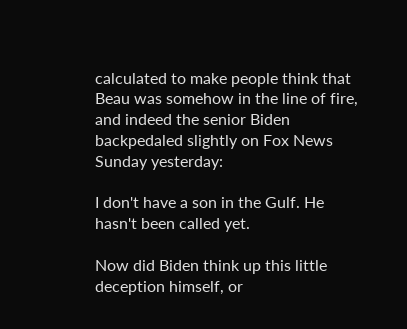calculated to make people think that Beau was somehow in the line of fire, and indeed the senior Biden backpedaled slightly on Fox News Sunday yesterday:

I don't have a son in the Gulf. He hasn't been called yet.

Now did Biden think up this little deception himself, or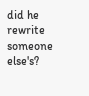did he rewrite someone else's?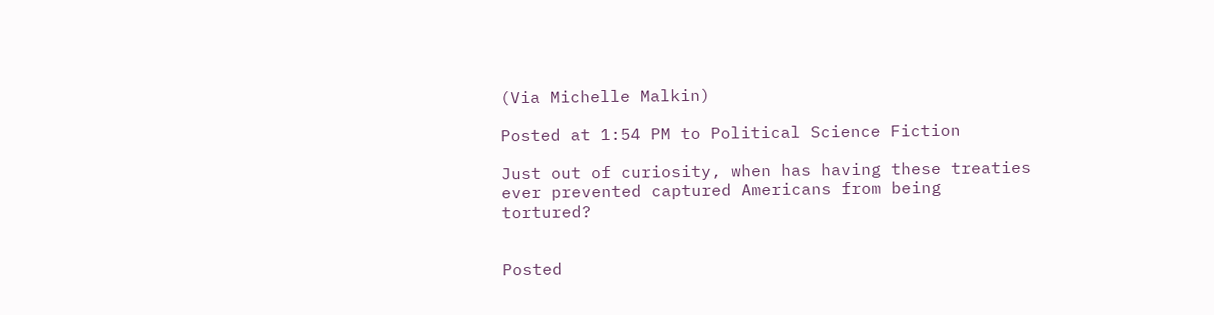(Via Michelle Malkin)

Posted at 1:54 PM to Political Science Fiction

Just out of curiosity, when has having these treaties ever prevented captured Americans from being tortured?


Posted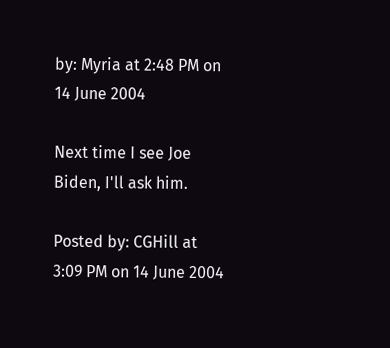by: Myria at 2:48 PM on 14 June 2004

Next time I see Joe Biden, I'll ask him.

Posted by: CGHill at 3:09 PM on 14 June 2004